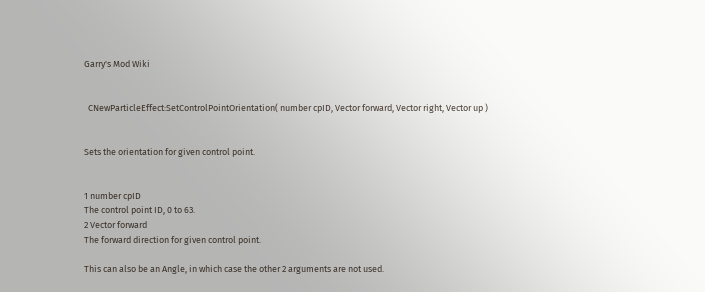Garry's Mod Wiki


  CNewParticleEffect:SetControlPointOrientation( number cpID, Vector forward, Vector right, Vector up )


Sets the orientation for given control point.


1 number cpID
The control point ID, 0 to 63.
2 Vector forward
The forward direction for given control point.

This can also be an Angle, in which case the other 2 arguments are not used.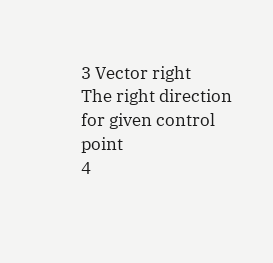3 Vector right
The right direction for given control point
4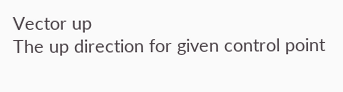Vector up
The up direction for given control point